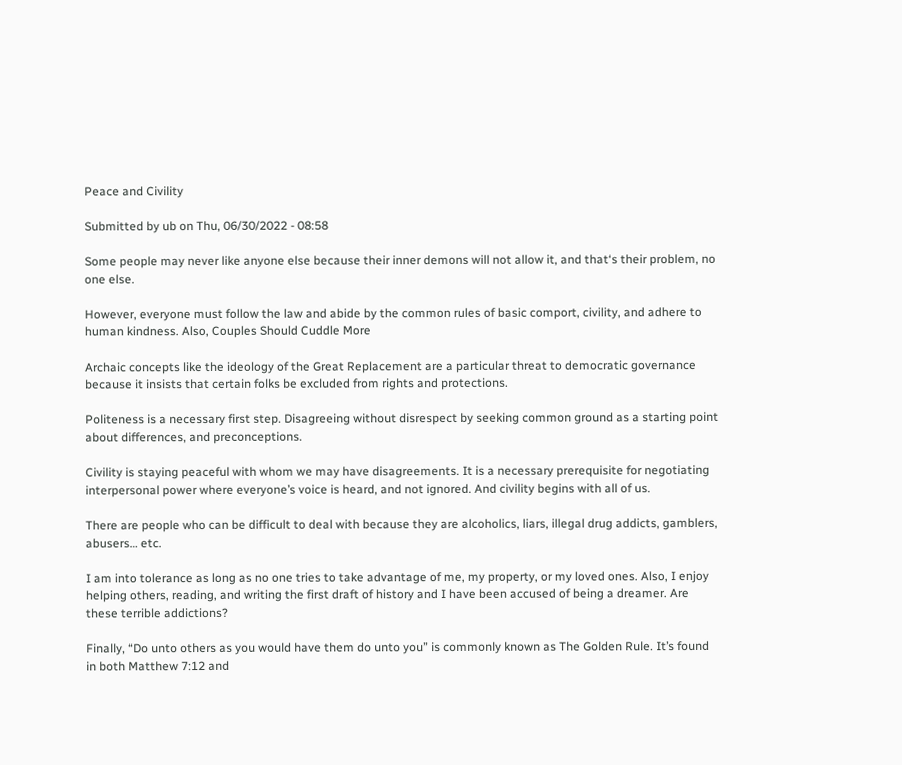Peace and Civility

Submitted by ub on Thu, 06/30/2022 - 08:58

Some people may never like anyone else because their inner demons will not allow it, and that‘s their problem, no one else.

However, everyone must follow the law and abide by the common rules of basic comport, civility, and adhere to human kindness. Also, Couples Should Cuddle More

Archaic concepts like the ideology of the Great Replacement are a particular threat to democratic governance because it insists that certain folks be excluded from rights and protections.

Politeness is a necessary first step. Disagreeing without disrespect by seeking common ground as a starting point about differences, and preconceptions.

Civility is staying peaceful with whom we may have disagreements. It is a necessary prerequisite for negotiating interpersonal power where everyone’s voice is heard, and not ignored. And civility begins with all of us.

There are people who can be difficult to deal with because they are alcoholics, liars, illegal drug addicts, gamblers, abusers… etc.

I am into tolerance as long as no one tries to take advantage of me, my property, or my loved ones. Also, I enjoy helping others, reading, and writing the first draft of history and I have been accused of being a dreamer. Are these terrible addictions?

Finally, “Do unto others as you would have them do unto you” is commonly known as The Golden Rule. It’s found in both Matthew 7:12 and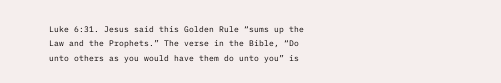Luke 6:31. Jesus said this Golden Rule “sums up the Law and the Prophets.” The verse in the Bible, “Do unto others as you would have them do unto you” is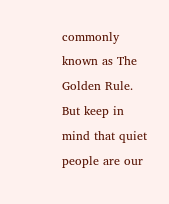commonly known as The Golden Rule. But keep in mind that quiet people are our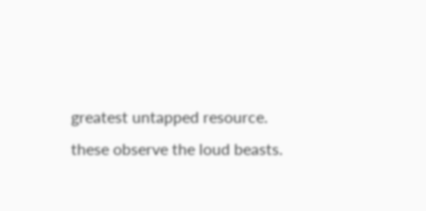greatest untapped resource. these observe the loud beasts.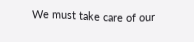We must take care of our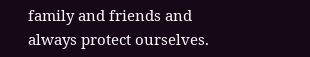family and friends and always protect ourselves.